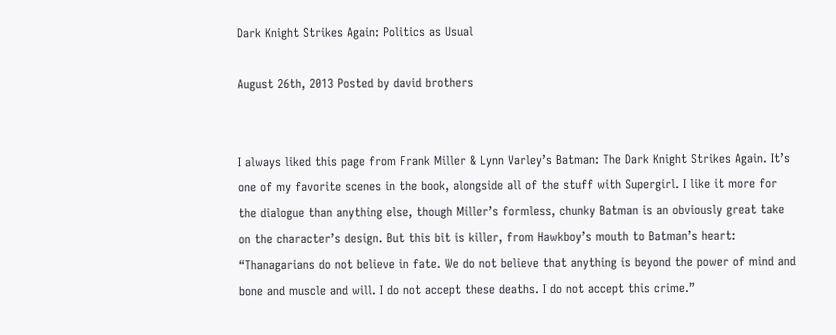Dark Knight Strikes Again: Politics as Usual

August 26th, 2013 Posted by david brothers


I always liked this page from Frank Miller & Lynn Varley’s Batman: The Dark Knight Strikes Again. It’s one of my favorite scenes in the book, alongside all of the stuff with Supergirl. I like it more for the dialogue than anything else, though Miller’s formless, chunky Batman is an obviously great take on the character’s design. But this bit is killer, from Hawkboy’s mouth to Batman’s heart: “Thanagarians do not believe in fate. We do not believe that anything is beyond the power of mind and bone and muscle and will. I do not accept these deaths. I do not accept this crime.”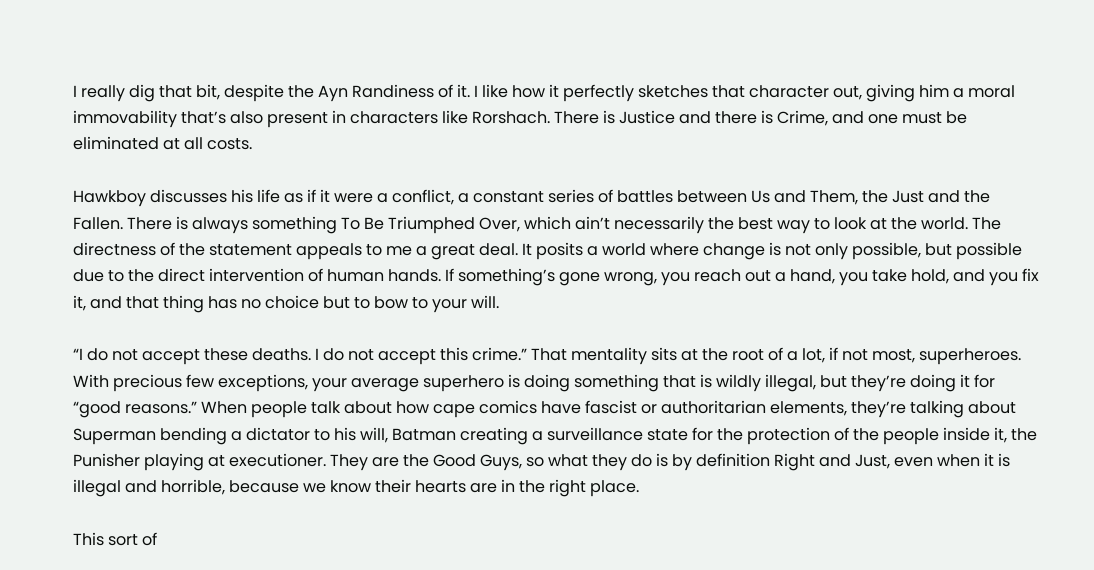I really dig that bit, despite the Ayn Randiness of it. I like how it perfectly sketches that character out, giving him a moral immovability that’s also present in characters like Rorshach. There is Justice and there is Crime, and one must be eliminated at all costs.

Hawkboy discusses his life as if it were a conflict, a constant series of battles between Us and Them, the Just and the Fallen. There is always something To Be Triumphed Over, which ain’t necessarily the best way to look at the world. The directness of the statement appeals to me a great deal. It posits a world where change is not only possible, but possible due to the direct intervention of human hands. If something’s gone wrong, you reach out a hand, you take hold, and you fix it, and that thing has no choice but to bow to your will.

“I do not accept these deaths. I do not accept this crime.” That mentality sits at the root of a lot, if not most, superheroes. With precious few exceptions, your average superhero is doing something that is wildly illegal, but they’re doing it for “good reasons.” When people talk about how cape comics have fascist or authoritarian elements, they’re talking about Superman bending a dictator to his will, Batman creating a surveillance state for the protection of the people inside it, the Punisher playing at executioner. They are the Good Guys, so what they do is by definition Right and Just, even when it is illegal and horrible, because we know their hearts are in the right place.

This sort of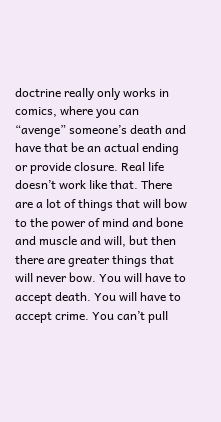doctrine really only works in comics, where you can “avenge” someone’s death and have that be an actual ending or provide closure. Real life doesn’t work like that. There are a lot of things that will bow to the power of mind and bone and muscle and will, but then there are greater things that will never bow. You will have to accept death. You will have to accept crime. You can’t pull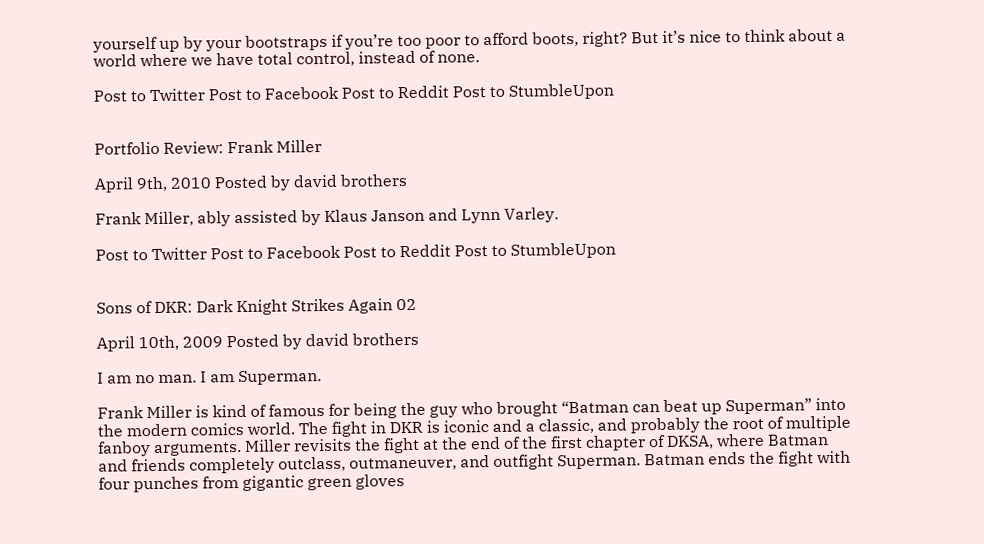yourself up by your bootstraps if you’re too poor to afford boots, right? But it’s nice to think about a world where we have total control, instead of none.

Post to Twitter Post to Facebook Post to Reddit Post to StumbleUpon


Portfolio Review: Frank Miller

April 9th, 2010 Posted by david brothers

Frank Miller, ably assisted by Klaus Janson and Lynn Varley.

Post to Twitter Post to Facebook Post to Reddit Post to StumbleUpon


Sons of DKR: Dark Knight Strikes Again 02

April 10th, 2009 Posted by david brothers

I am no man. I am Superman.

Frank Miller is kind of famous for being the guy who brought “Batman can beat up Superman” into the modern comics world. The fight in DKR is iconic and a classic, and probably the root of multiple fanboy arguments. Miller revisits the fight at the end of the first chapter of DKSA, where Batman and friends completely outclass, outmaneuver, and outfight Superman. Batman ends the fight with four punches from gigantic green gloves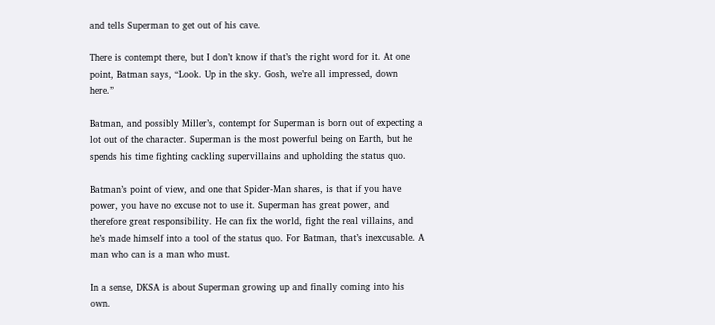and tells Superman to get out of his cave.

There is contempt there, but I don’t know if that’s the right word for it. At one point, Batman says, “Look. Up in the sky. Gosh, we’re all impressed, down here.”

Batman, and possibly Miller’s, contempt for Superman is born out of expecting a lot out of the character. Superman is the most powerful being on Earth, but he spends his time fighting cackling supervillains and upholding the status quo.

Batman’s point of view, and one that Spider-Man shares, is that if you have power, you have no excuse not to use it. Superman has great power, and therefore great responsibility. He can fix the world, fight the real villains, and he’s made himself into a tool of the status quo. For Batman, that’s inexcusable. A man who can is a man who must.

In a sense, DKSA is about Superman growing up and finally coming into his own.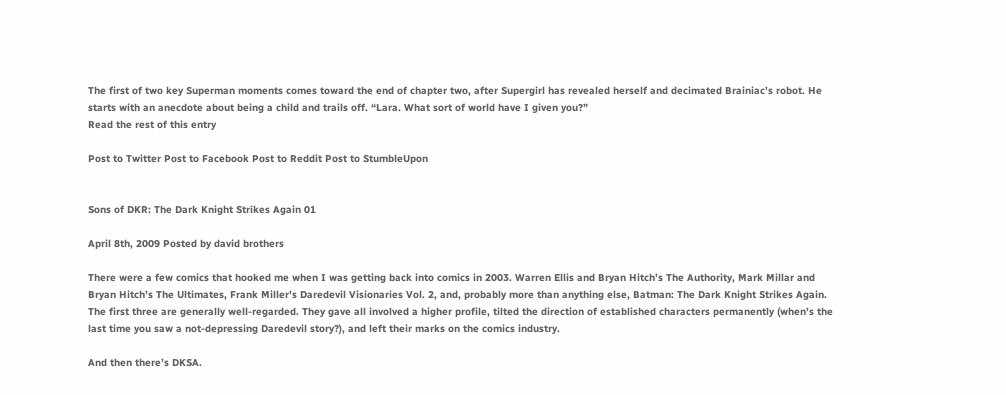The first of two key Superman moments comes toward the end of chapter two, after Supergirl has revealed herself and decimated Brainiac’s robot. He starts with an anecdote about being a child and trails off. “Lara. What sort of world have I given you?”
Read the rest of this entry

Post to Twitter Post to Facebook Post to Reddit Post to StumbleUpon


Sons of DKR: The Dark Knight Strikes Again 01

April 8th, 2009 Posted by david brothers

There were a few comics that hooked me when I was getting back into comics in 2003. Warren Ellis and Bryan Hitch’s The Authority, Mark Millar and Bryan Hitch’s The Ultimates, Frank Miller’s Daredevil Visionaries Vol. 2, and, probably more than anything else, Batman: The Dark Knight Strikes Again. The first three are generally well-regarded. They gave all involved a higher profile, tilted the direction of established characters permanently (when’s the last time you saw a not-depressing Daredevil story?), and left their marks on the comics industry.

And then there’s DKSA.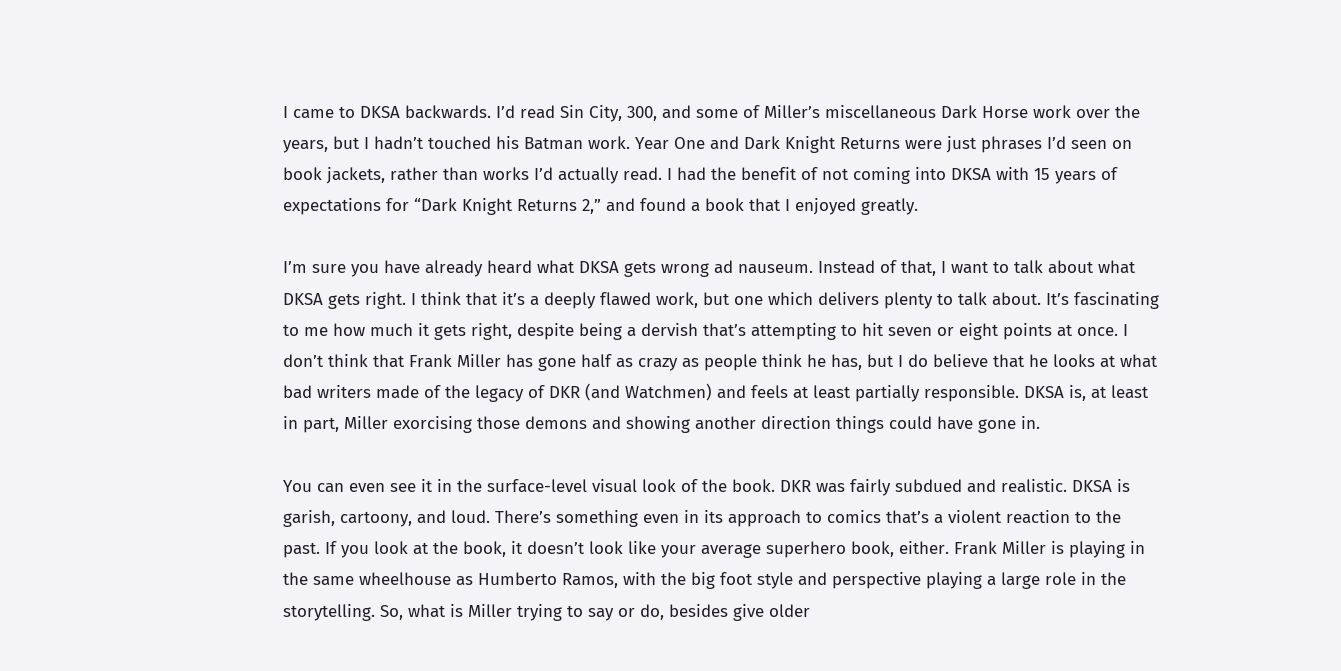I came to DKSA backwards. I’d read Sin City, 300, and some of Miller’s miscellaneous Dark Horse work over the years, but I hadn’t touched his Batman work. Year One and Dark Knight Returns were just phrases I’d seen on book jackets, rather than works I’d actually read. I had the benefit of not coming into DKSA with 15 years of expectations for “Dark Knight Returns 2,” and found a book that I enjoyed greatly.

I’m sure you have already heard what DKSA gets wrong ad nauseum. Instead of that, I want to talk about what DKSA gets right. I think that it’s a deeply flawed work, but one which delivers plenty to talk about. It’s fascinating to me how much it gets right, despite being a dervish that’s attempting to hit seven or eight points at once. I don’t think that Frank Miller has gone half as crazy as people think he has, but I do believe that he looks at what bad writers made of the legacy of DKR (and Watchmen) and feels at least partially responsible. DKSA is, at least in part, Miller exorcising those demons and showing another direction things could have gone in.

You can even see it in the surface-level visual look of the book. DKR was fairly subdued and realistic. DKSA is garish, cartoony, and loud. There’s something even in its approach to comics that’s a violent reaction to the past. If you look at the book, it doesn’t look like your average superhero book, either. Frank Miller is playing in the same wheelhouse as Humberto Ramos, with the big foot style and perspective playing a large role in the storytelling. So, what is Miller trying to say or do, besides give older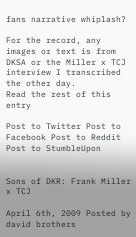fans narrative whiplash?

For the record, any images or text is from DKSA or the Miller x TCJ interview I transcribed the other day.
Read the rest of this entry

Post to Twitter Post to Facebook Post to Reddit Post to StumbleUpon


Sons of DKR: Frank Miller x TCJ

April 6th, 2009 Posted by david brothers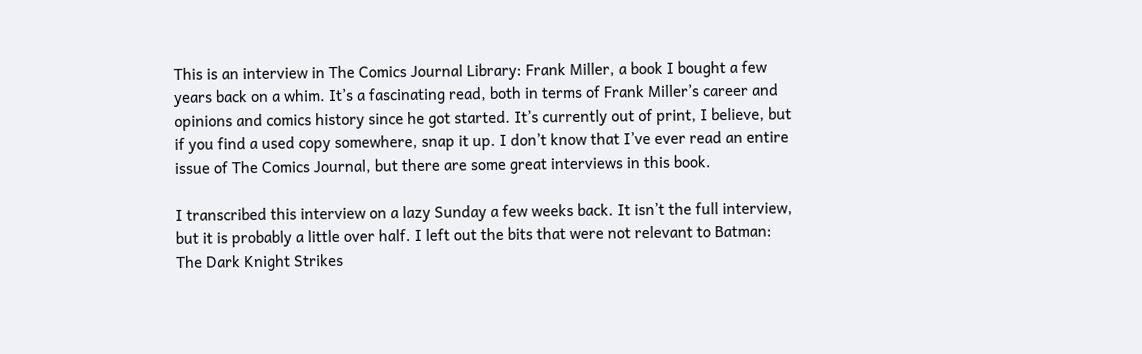This is an interview in The Comics Journal Library: Frank Miller, a book I bought a few years back on a whim. It’s a fascinating read, both in terms of Frank Miller’s career and opinions and comics history since he got started. It’s currently out of print, I believe, but if you find a used copy somewhere, snap it up. I don’t know that I’ve ever read an entire issue of The Comics Journal, but there are some great interviews in this book.

I transcribed this interview on a lazy Sunday a few weeks back. It isn’t the full interview, but it is probably a little over half. I left out the bits that were not relevant to Batman: The Dark Knight Strikes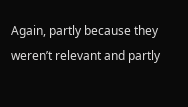Again, partly because they weren’t relevant and partly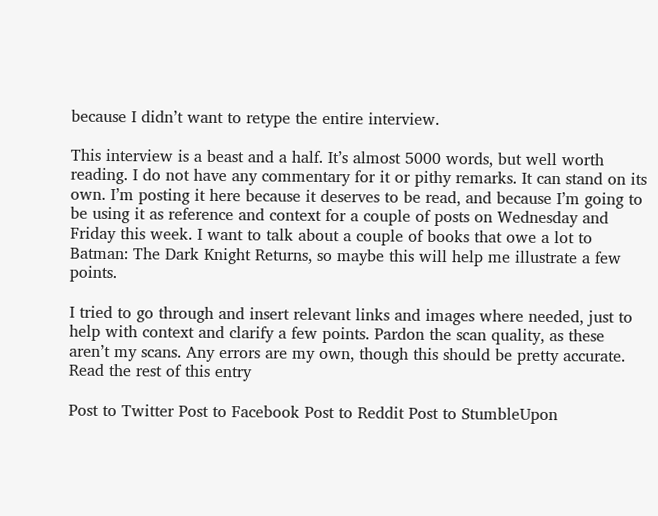because I didn’t want to retype the entire interview.

This interview is a beast and a half. It’s almost 5000 words, but well worth reading. I do not have any commentary for it or pithy remarks. It can stand on its own. I’m posting it here because it deserves to be read, and because I’m going to be using it as reference and context for a couple of posts on Wednesday and Friday this week. I want to talk about a couple of books that owe a lot to Batman: The Dark Knight Returns, so maybe this will help me illustrate a few points.

I tried to go through and insert relevant links and images where needed, just to help with context and clarify a few points. Pardon the scan quality, as these aren’t my scans. Any errors are my own, though this should be pretty accurate.
Read the rest of this entry

Post to Twitter Post to Facebook Post to Reddit Post to StumbleUpon